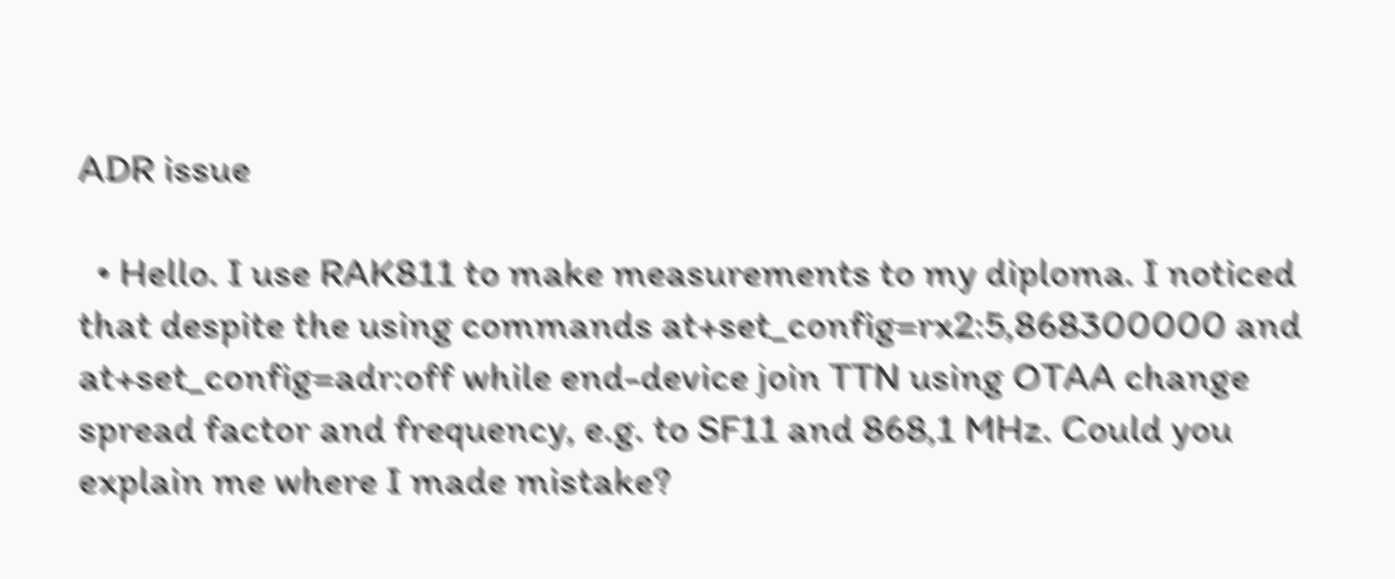ADR issue

  • Hello. I use RAK811 to make measurements to my diploma. I noticed that despite the using commands at+set_config=rx2:5,868300000 and at+set_config=adr:off while end-device join TTN using OTAA change spread factor and frequency, e.g. to SF11 and 868,1 MHz. Could you explain me where I made mistake?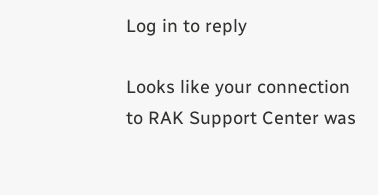Log in to reply

Looks like your connection to RAK Support Center was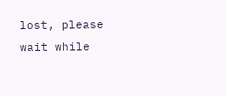lost, please wait while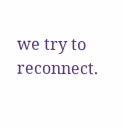we try to reconnect.